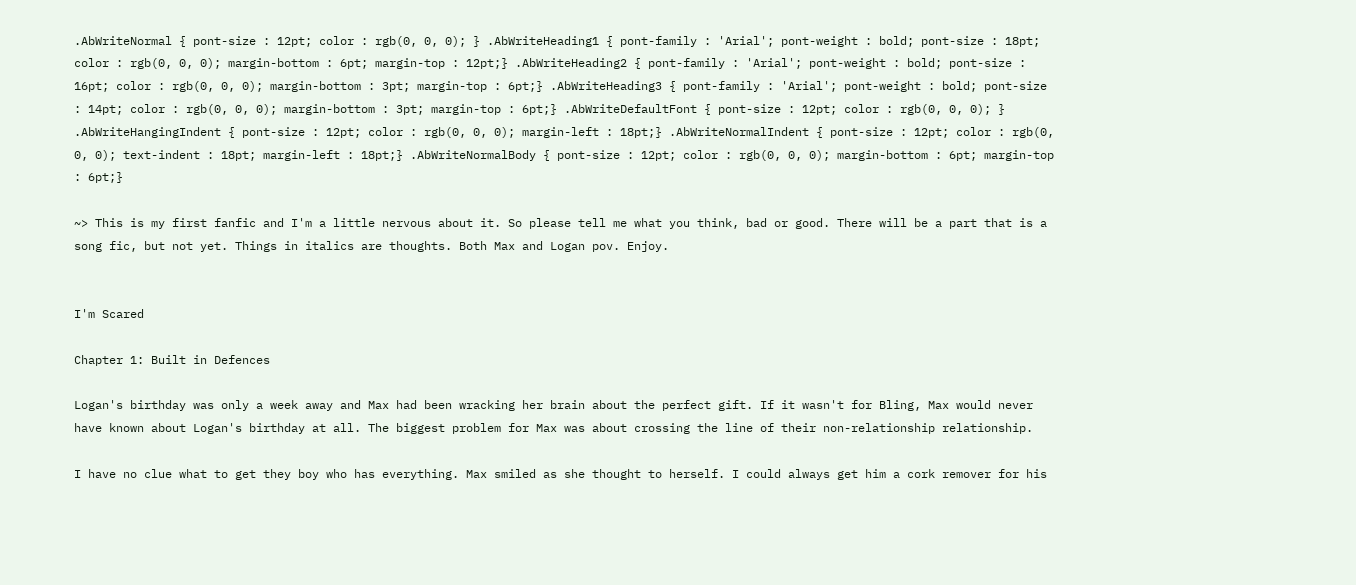.AbWriteNormal { pont-size : 12pt; color : rgb(0, 0, 0); } .AbWriteHeading1 { pont-family : 'Arial'; pont-weight : bold; pont-size : 18pt; color : rgb(0, 0, 0); margin-bottom : 6pt; margin-top : 12pt;} .AbWriteHeading2 { pont-family : 'Arial'; pont-weight : bold; pont-size : 16pt; color : rgb(0, 0, 0); margin-bottom : 3pt; margin-top : 6pt;} .AbWriteHeading3 { pont-family : 'Arial'; pont-weight : bold; pont-size : 14pt; color : rgb(0, 0, 0); margin-bottom : 3pt; margin-top : 6pt;} .AbWriteDefaultFont { pont-size : 12pt; color : rgb(0, 0, 0); } .AbWriteHangingIndent { pont-size : 12pt; color : rgb(0, 0, 0); margin-left : 18pt;} .AbWriteNormalIndent { pont-size : 12pt; color : rgb(0, 0, 0); text-indent : 18pt; margin-left : 18pt;} .AbWriteNormalBody { pont-size : 12pt; color : rgb(0, 0, 0); margin-bottom : 6pt; margin-top : 6pt;}

~> This is my first fanfic and I'm a little nervous about it. So please tell me what you think, bad or good. There will be a part that is a song fic, but not yet. Things in italics are thoughts. Both Max and Logan pov. Enjoy.


I'm Scared

Chapter 1: Built in Defences

Logan's birthday was only a week away and Max had been wracking her brain about the perfect gift. If it wasn't for Bling, Max would never have known about Logan's birthday at all. The biggest problem for Max was about crossing the line of their non-relationship relationship.

I have no clue what to get they boy who has everything. Max smiled as she thought to herself. I could always get him a cork remover for his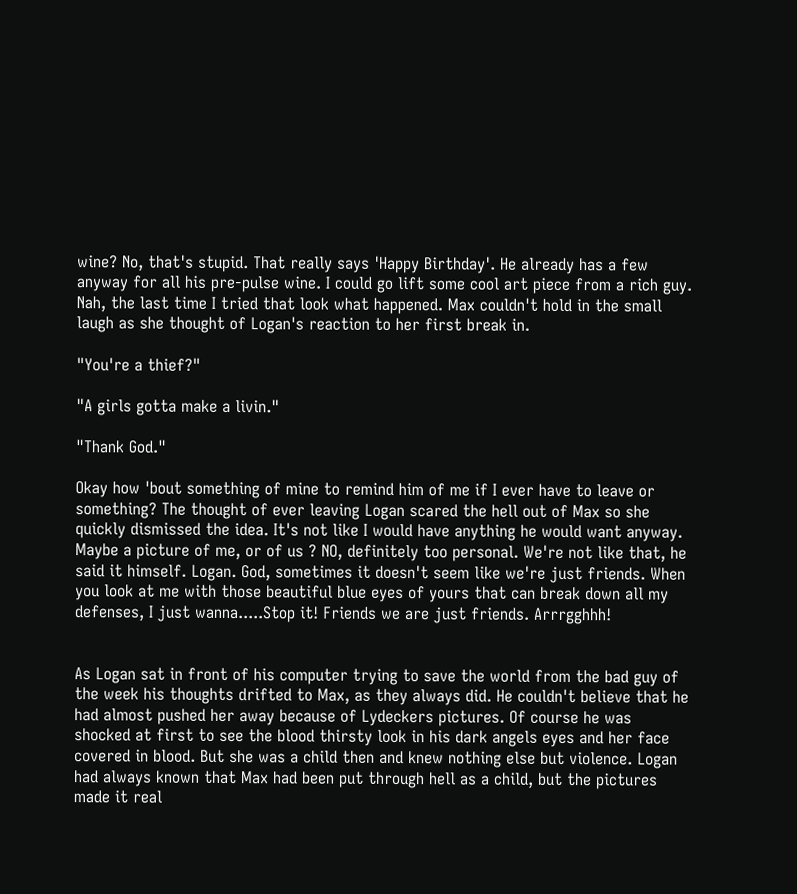wine? No, that's stupid. That really says 'Happy Birthday'. He already has a few anyway for all his pre-pulse wine. I could go lift some cool art piece from a rich guy. Nah, the last time I tried that look what happened. Max couldn't hold in the small laugh as she thought of Logan's reaction to her first break in.

"You're a thief?"

"A girls gotta make a livin."

"Thank God."

Okay how 'bout something of mine to remind him of me if I ever have to leave or something? The thought of ever leaving Logan scared the hell out of Max so she quickly dismissed the idea. It's not like I would have anything he would want anyway. Maybe a picture of me, or of us ? NO, definitely too personal. We're not like that, he said it himself. Logan. God, sometimes it doesn't seem like we're just friends. When you look at me with those beautiful blue eyes of yours that can break down all my defenses, I just wanna.....Stop it! Friends we are just friends. Arrrgghhh!


As Logan sat in front of his computer trying to save the world from the bad guy of the week his thoughts drifted to Max, as they always did. He couldn't believe that he had almost pushed her away because of Lydeckers pictures. Of course he was shocked at first to see the blood thirsty look in his dark angels eyes and her face covered in blood. But she was a child then and knew nothing else but violence. Logan had always known that Max had been put through hell as a child, but the pictures made it real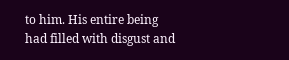to him. His entire being had filled with disgust and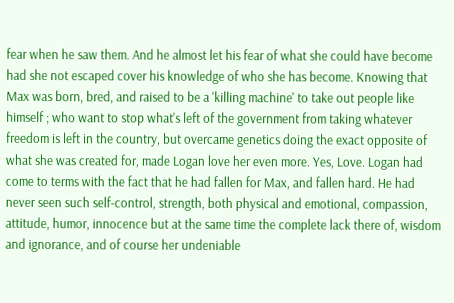fear when he saw them. And he almost let his fear of what she could have become had she not escaped cover his knowledge of who she has become. Knowing that Max was born, bred, and raised to be a 'killing machine' to take out people like himself ; who want to stop what's left of the government from taking whatever freedom is left in the country, but overcame genetics doing the exact opposite of what she was created for, made Logan love her even more. Yes, Love. Logan had come to terms with the fact that he had fallen for Max, and fallen hard. He had never seen such self-control, strength, both physical and emotional, compassion, attitude, humor, innocence but at the same time the complete lack there of, wisdom and ignorance, and of course her undeniable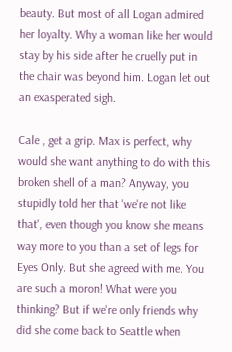beauty. But most of all Logan admired her loyalty. Why a woman like her would stay by his side after he cruelly put in the chair was beyond him. Logan let out an exasperated sigh.

Cale , get a grip. Max is perfect, why would she want anything to do with this broken shell of a man? Anyway, you stupidly told her that 'we're not like that', even though you know she means way more to you than a set of legs for Eyes Only. But she agreed with me. You are such a moron! What were you thinking? But if we're only friends why did she come back to Seattle when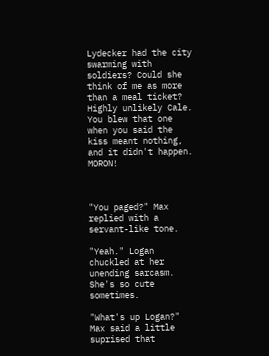Lydecker had the city swarming with soldiers? Could she think of me as more than a meal ticket? Highly unlikely Cale. You blew that one when you said the kiss meant nothing, and it didn't happen. MORON!



"You paged?" Max replied with a servant-like tone.

"Yeah." Logan chuckled at her unending sarcasm. She's so cute sometimes.

"What's up Logan?" Max said a little suprised that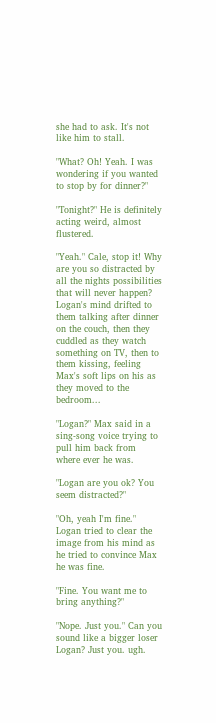she had to ask. It's not like him to stall.

"What? Oh! Yeah. I was wondering if you wanted to stop by for dinner?"

"Tonight?" He is definitely acting weird, almost flustered.

"Yeah." Cale, stop it! Why are you so distracted by all the nights possibilities that will never happen? Logan's mind drifted to them talking after dinner on the couch, then they cuddled as they watch something on TV, then to them kissing, feeling Max's soft lips on his as they moved to the bedroom...

"Logan?" Max said in a sing-song voice trying to pull him back from where ever he was.

"Logan are you ok? You seem distracted?"

"Oh, yeah I'm fine." Logan tried to clear the image from his mind as he tried to convince Max he was fine.

"Fine. You want me to bring anything?"

"Nope. Just you." Can you sound like a bigger loser Logan? Just you. ugh.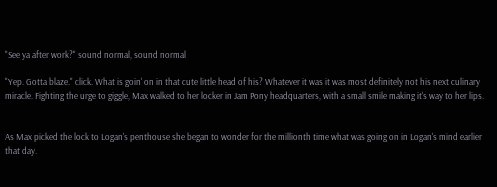"See ya after work?" sound normal, sound normal

"Yep. Gotta blaze." click. What is goin' on in that cute little head of his? Whatever it was it was most definitely not his next culinary miracle. Fighting the urge to giggle, Max walked to her locker in Jam Pony headquarters, with a small smile making it's way to her lips.


As Max picked the lock to Logan's penthouse she began to wonder for the millionth time what was going on in Logan's mind earlier that day.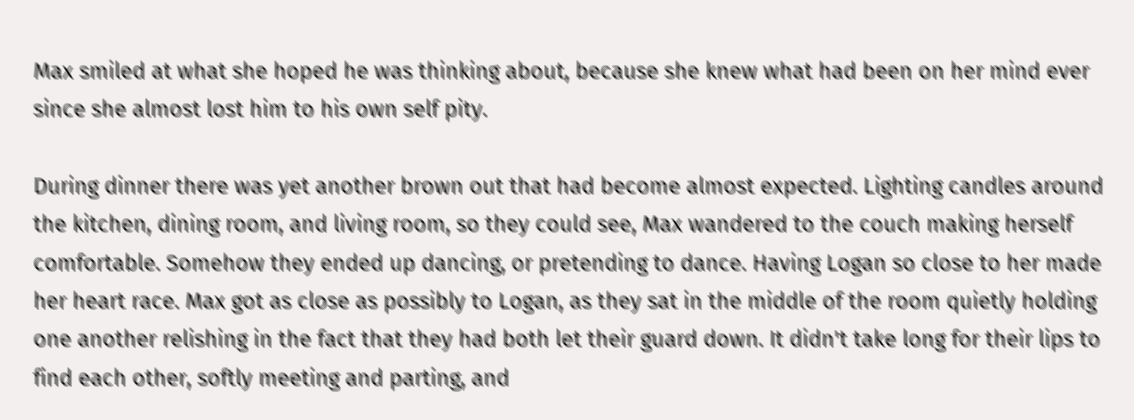Max smiled at what she hoped he was thinking about, because she knew what had been on her mind ever since she almost lost him to his own self pity.

During dinner there was yet another brown out that had become almost expected. Lighting candles around the kitchen, dining room, and living room, so they could see, Max wandered to the couch making herself comfortable. Somehow they ended up dancing, or pretending to dance. Having Logan so close to her made her heart race. Max got as close as possibly to Logan, as they sat in the middle of the room quietly holding one another relishing in the fact that they had both let their guard down. It didn't take long for their lips to find each other, softly meeting and parting, and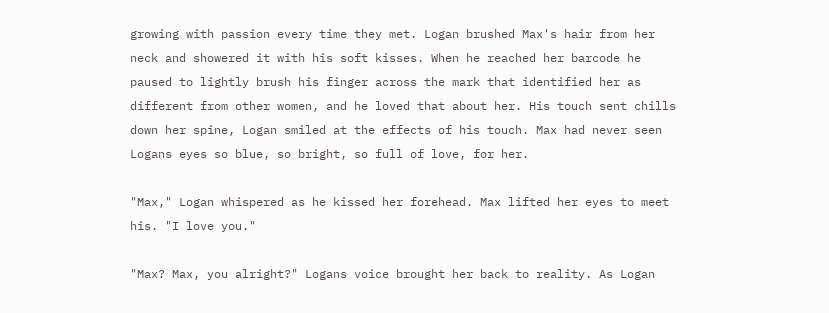growing with passion every time they met. Logan brushed Max's hair from her neck and showered it with his soft kisses. When he reached her barcode he paused to lightly brush his finger across the mark that identified her as different from other women, and he loved that about her. His touch sent chills down her spine, Logan smiled at the effects of his touch. Max had never seen Logans eyes so blue, so bright, so full of love, for her.

"Max," Logan whispered as he kissed her forehead. Max lifted her eyes to meet his. "I love you."

"Max? Max, you alright?" Logans voice brought her back to reality. As Logan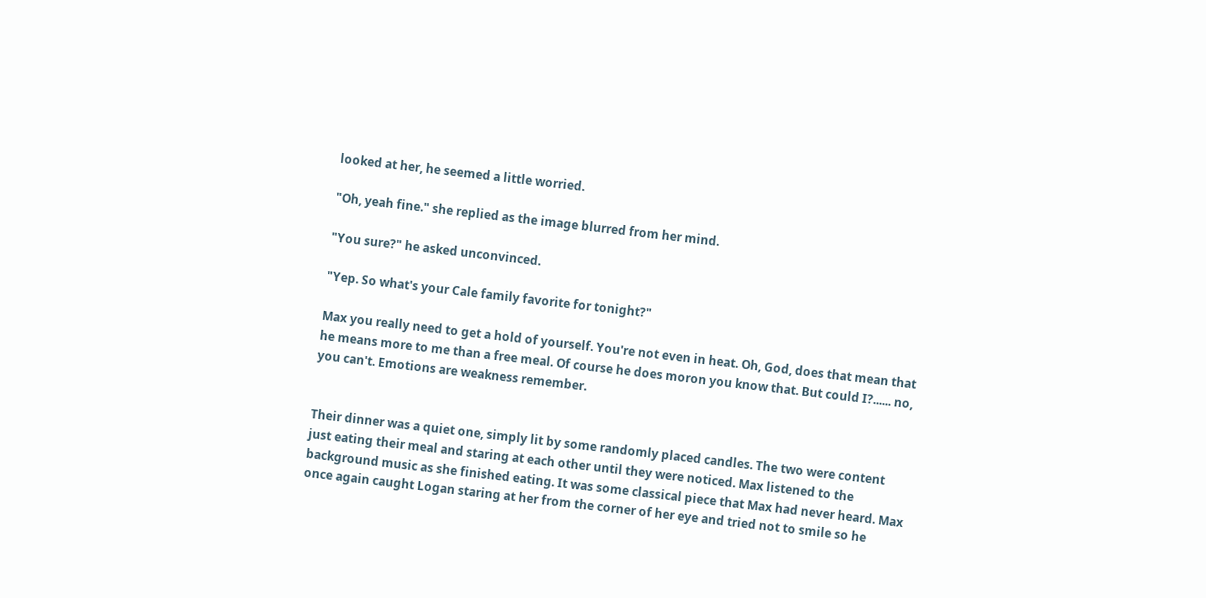looked at her, he seemed a little worried.

"Oh, yeah fine." she replied as the image blurred from her mind.

"You sure?" he asked unconvinced.

"Yep. So what's your Cale family favorite for tonight?"

Max you really need to get a hold of yourself. You're not even in heat. Oh, God, does that mean that he means more to me than a free meal. Of course he does moron you know that. But could I?...... no, you can't. Emotions are weakness remember.


Their dinner was a quiet one, simply lit by some randomly placed candles. The two were content just eating their meal and staring at each other until they were noticed. Max listened to the background music as she finished eating. It was some classical piece that Max had never heard. Max once again caught Logan staring at her from the corner of her eye and tried not to smile so he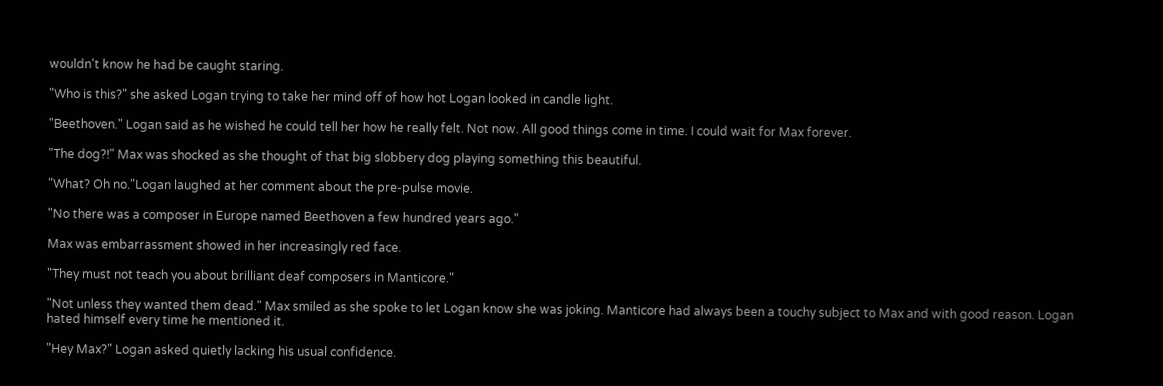wouldn't know he had be caught staring.

"Who is this?" she asked Logan trying to take her mind off of how hot Logan looked in candle light.

"Beethoven." Logan said as he wished he could tell her how he really felt. Not now. All good things come in time. I could wait for Max forever.

"The dog?!" Max was shocked as she thought of that big slobbery dog playing something this beautiful.

"What? Oh no."Logan laughed at her comment about the pre-pulse movie.

"No there was a composer in Europe named Beethoven a few hundred years ago."

Max was embarrassment showed in her increasingly red face.

"They must not teach you about brilliant deaf composers in Manticore."

"Not unless they wanted them dead." Max smiled as she spoke to let Logan know she was joking. Manticore had always been a touchy subject to Max and with good reason. Logan hated himself every time he mentioned it.

"Hey Max?" Logan asked quietly lacking his usual confidence.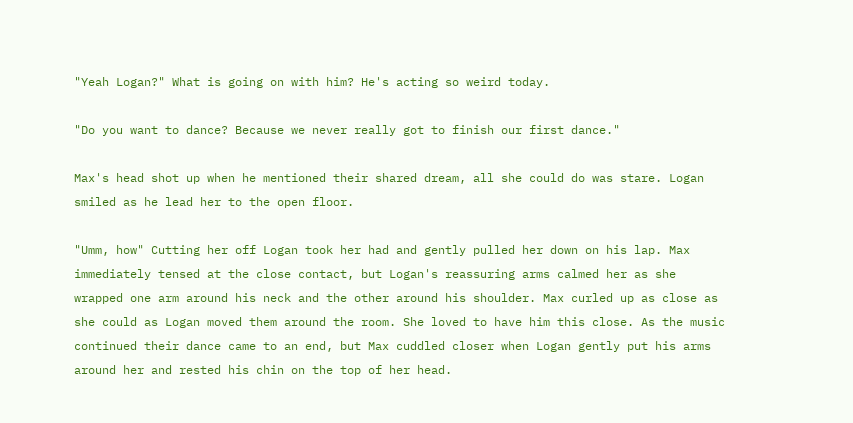"Yeah Logan?" What is going on with him? He's acting so weird today.

"Do you want to dance? Because we never really got to finish our first dance."

Max's head shot up when he mentioned their shared dream, all she could do was stare. Logan smiled as he lead her to the open floor.

"Umm, how" Cutting her off Logan took her had and gently pulled her down on his lap. Max immediately tensed at the close contact, but Logan's reassuring arms calmed her as she wrapped one arm around his neck and the other around his shoulder. Max curled up as close as she could as Logan moved them around the room. She loved to have him this close. As the music continued their dance came to an end, but Max cuddled closer when Logan gently put his arms around her and rested his chin on the top of her head.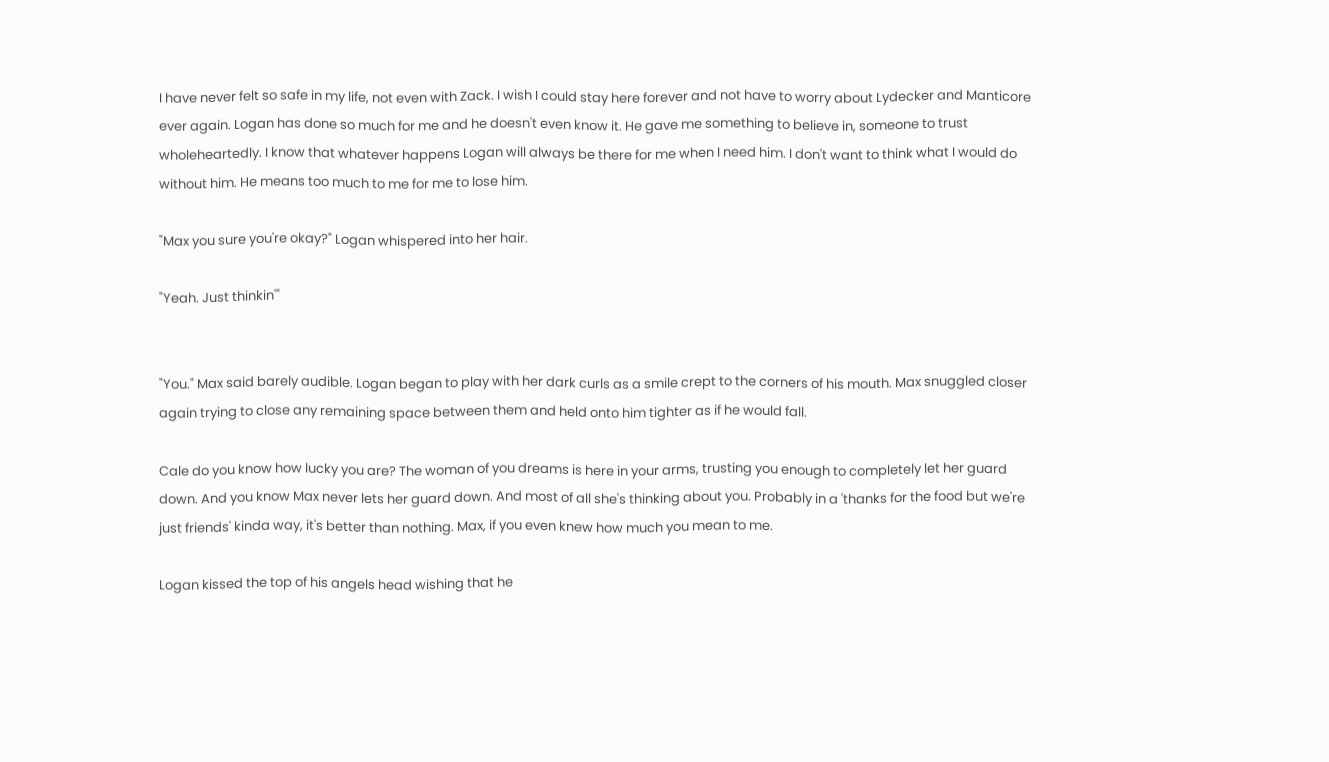I have never felt so safe in my life, not even with Zack. I wish I could stay here forever and not have to worry about Lydecker and Manticore ever again. Logan has done so much for me and he doesn't even know it. He gave me something to believe in, someone to trust wholeheartedly. I know that whatever happens Logan will always be there for me when I need him. I don't want to think what I would do without him. He means too much to me for me to lose him.

"Max you sure you're okay?" Logan whispered into her hair.

"Yeah. Just thinkin'"


"You." Max said barely audible. Logan began to play with her dark curls as a smile crept to the corners of his mouth. Max snuggled closer again trying to close any remaining space between them and held onto him tighter as if he would fall.

Cale do you know how lucky you are? The woman of you dreams is here in your arms, trusting you enough to completely let her guard down. And you know Max never lets her guard down. And most of all she's thinking about you. Probably in a 'thanks for the food but we're just friends' kinda way, it's better than nothing. Max, if you even knew how much you mean to me.

Logan kissed the top of his angels head wishing that he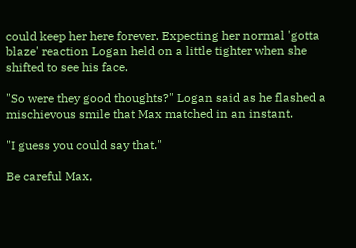could keep her here forever. Expecting her normal 'gotta blaze' reaction Logan held on a little tighter when she shifted to see his face.

"So were they good thoughts?" Logan said as he flashed a mischievous smile that Max matched in an instant.

"I guess you could say that."

Be careful Max,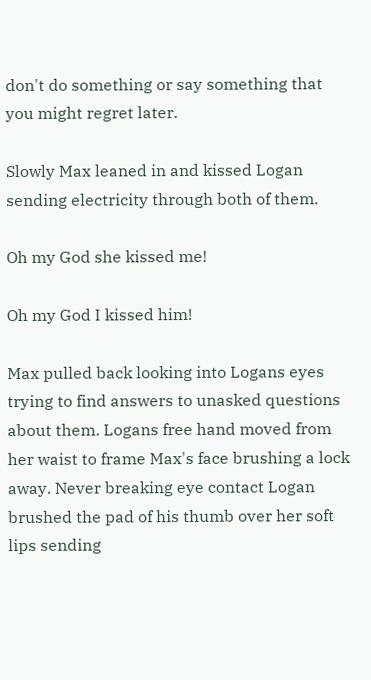don't do something or say something that you might regret later.

Slowly Max leaned in and kissed Logan sending electricity through both of them.

Oh my God she kissed me!

Oh my God I kissed him!

Max pulled back looking into Logans eyes trying to find answers to unasked questions about them. Logans free hand moved from her waist to frame Max's face brushing a lock away. Never breaking eye contact Logan brushed the pad of his thumb over her soft lips sending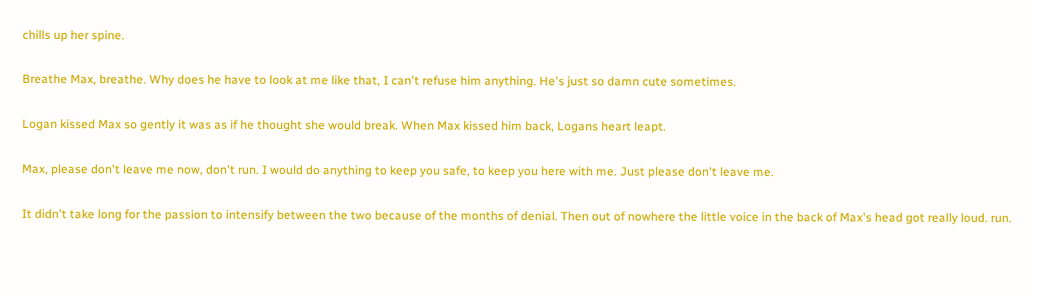chills up her spine.

Breathe Max, breathe. Why does he have to look at me like that, I can't refuse him anything. He's just so damn cute sometimes.

Logan kissed Max so gently it was as if he thought she would break. When Max kissed him back, Logans heart leapt.

Max, please don't leave me now, don't run. I would do anything to keep you safe, to keep you here with me. Just please don't leave me.

It didn't take long for the passion to intensify between the two because of the months of denial. Then out of nowhere the little voice in the back of Max's head got really loud. run.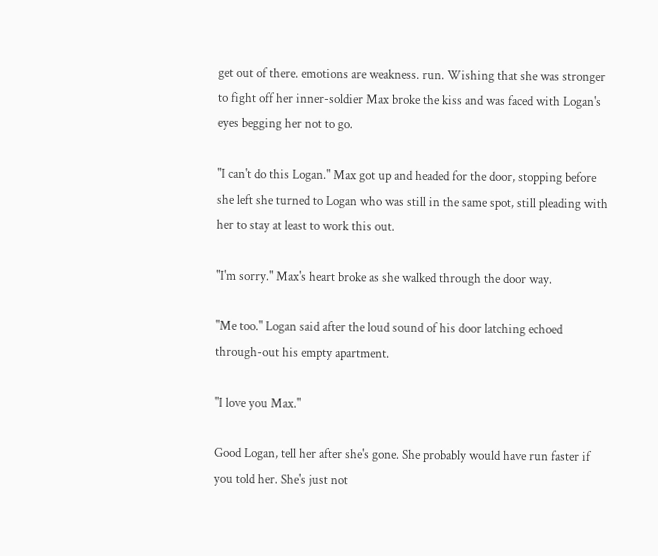get out of there. emotions are weakness. run. Wishing that she was stronger to fight off her inner-soldier Max broke the kiss and was faced with Logan's eyes begging her not to go.

"I can't do this Logan." Max got up and headed for the door, stopping before she left she turned to Logan who was still in the same spot, still pleading with her to stay at least to work this out.

"I'm sorry." Max's heart broke as she walked through the door way.

"Me too." Logan said after the loud sound of his door latching echoed through-out his empty apartment.

"I love you Max."

Good Logan, tell her after she's gone. She probably would have run faster if you told her. She's just not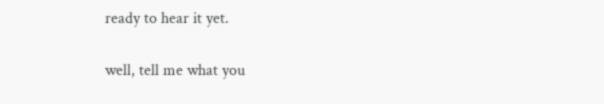ready to hear it yet.

well, tell me what you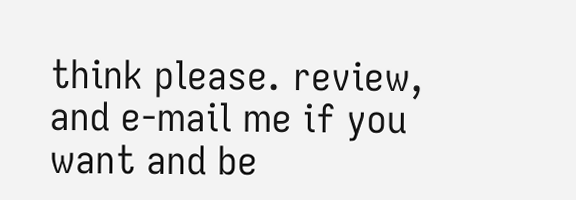think please. review, and e-mail me if you want and be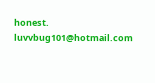honest. luvvbug101@hotmail.com